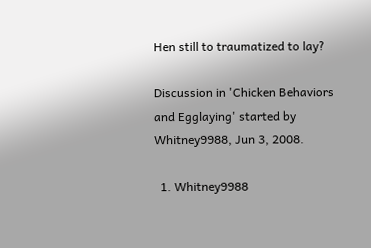Hen still to traumatized to lay?

Discussion in 'Chicken Behaviors and Egglaying' started by Whitney9988, Jun 3, 2008.

  1. Whitney9988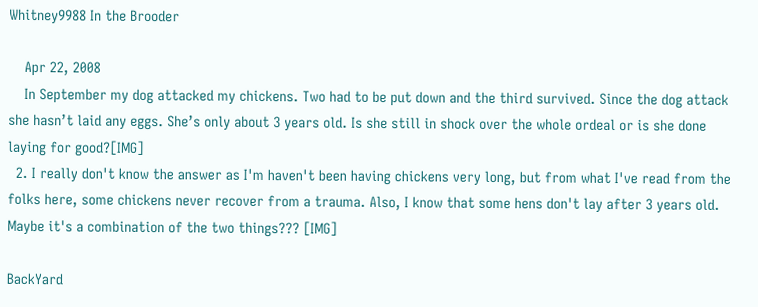Whitney9988 In the Brooder

    Apr 22, 2008
    In September my dog attacked my chickens. Two had to be put down and the third survived. Since the dog attack she hasn’t laid any eggs. She’s only about 3 years old. Is she still in shock over the whole ordeal or is she done laying for good?[IMG]
  2. I really don't know the answer as I'm haven't been having chickens very long, but from what I've read from the folks here, some chickens never recover from a trauma. Also, I know that some hens don't lay after 3 years old. Maybe it's a combination of the two things??? [IMG]

BackYard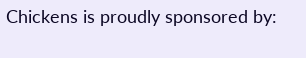Chickens is proudly sponsored by: